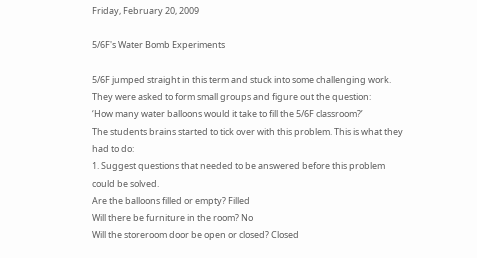Friday, February 20, 2009

5/6F's Water Bomb Experiments

5/6F jumped straight in this term and stuck into some challenging work. They were asked to form small groups and figure out the question:
‘How many water balloons would it take to fill the 5/6F classroom?’
The students brains started to tick over with this problem. This is what they had to do:
1. Suggest questions that needed to be answered before this problem could be solved.
Are the balloons filled or empty? Filled
Will there be furniture in the room? No
Will the storeroom door be open or closed? Closed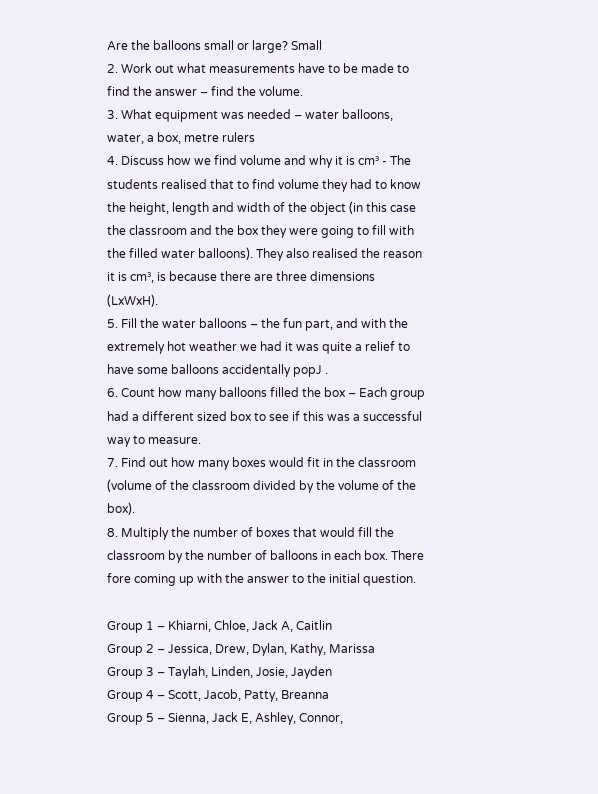Are the balloons small or large? Small
2. Work out what measurements have to be made to find the answer – find the volume.
3. What equipment was needed – water balloons, water, a box, metre rulers
4. Discuss how we find volume and why it is cm³ - The students realised that to find volume they had to know the height, length and width of the object (in this case the classroom and the box they were going to fill with the filled water balloons). They also realised the reason it is cm³, is because there are three dimensions (LxWxH).
5. Fill the water balloons – the fun part, and with the extremely hot weather we had it was quite a relief to have some balloons accidentally popJ .
6. Count how many balloons filled the box – Each group had a different sized box to see if this was a successful way to measure.
7. Find out how many boxes would fit in the classroom (volume of the classroom divided by the volume of the box).
8. Multiply the number of boxes that would fill the classroom by the number of balloons in each box. There fore coming up with the answer to the initial question.

Group 1 – Khiarni, Chloe, Jack A, Caitlin
Group 2 – Jessica, Drew, Dylan, Kathy, Marissa
Group 3 – Taylah, Linden, Josie, Jayden
Group 4 – Scott, Jacob, Patty, Breanna
Group 5 – Sienna, Jack E, Ashley, Connor,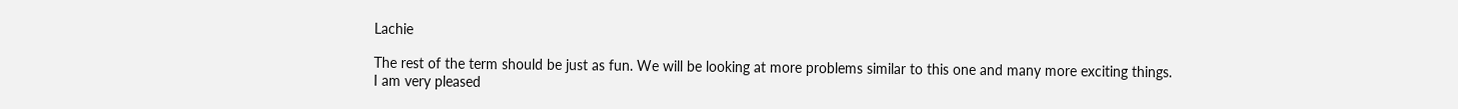Lachie

The rest of the term should be just as fun. We will be looking at more problems similar to this one and many more exciting things.
I am very pleased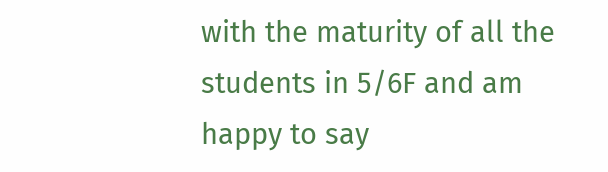with the maturity of all the students in 5/6F and am happy to say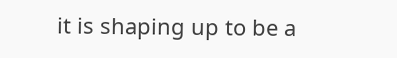it is shaping up to be a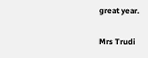great year.

Mrs Trudi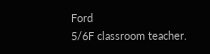Ford
5/6F classroom teacher.